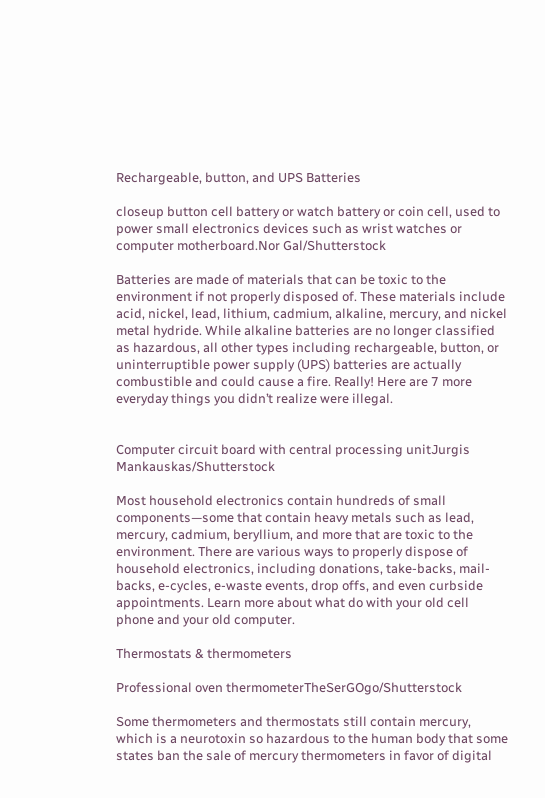Rechargeable, button, and UPS Batteries

closeup button cell battery or watch battery or coin cell, used to power small electronics devices such as wrist watches or computer motherboard.Nor Gal/Shutterstock

Batteries are made of materials that can be toxic to the environment if not properly disposed of. These materials include acid, nickel, lead, lithium, cadmium, alkaline, mercury, and nickel metal hydride. While alkaline batteries are no longer classified as hazardous, all other types including rechargeable, button, or uninterruptible power supply (UPS) batteries are actually combustible and could cause a fire. Really! Here are 7 more everyday things you didn’t realize were illegal.


Computer circuit board with central processing unitJurgis Mankauskas/Shutterstock

Most household electronics contain hundreds of small components—some that contain heavy metals such as lead, mercury, cadmium, beryllium, and more that are toxic to the environment. There are various ways to properly dispose of household electronics, including donations, take-backs, mail-backs, e-cycles, e-waste events, drop offs, and even curbside appointments. Learn more about what do with your old cell phone and your old computer.

Thermostats & thermometers

Professional oven thermometerTheSerGOgo/Shutterstock

Some thermometers and thermostats still contain mercury, which is a neurotoxin so hazardous to the human body that some states ban the sale of mercury thermometers in favor of digital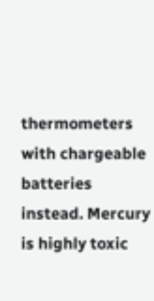thermometers with chargeable batteries instead. Mercury is highly toxic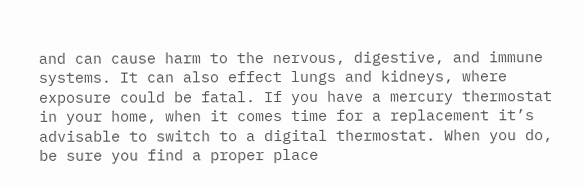and can cause harm to the nervous, digestive, and immune systems. It can also effect lungs and kidneys, where exposure could be fatal. If you have a mercury thermostat in your home, when it comes time for a replacement it’s advisable to switch to a digital thermostat. When you do, be sure you find a proper place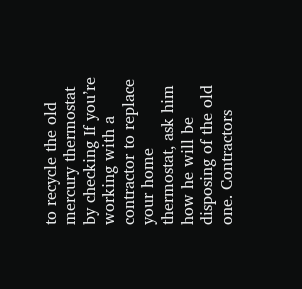to recycle the old mercury thermostat by checking If you’re working with a contractor to replace your home thermostat, ask him how he will be disposing of the old one. Contractors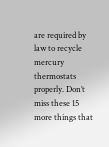are required by law to recycle mercury thermostats properly. Don’t miss these 15 more things that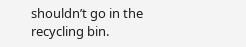shouldn’t go in the recycling bin.